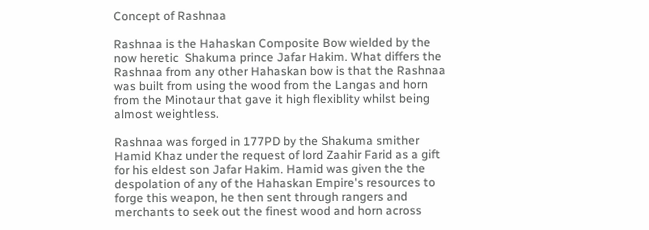Concept of Rashnaa

Rashnaa is the Hahaskan Composite Bow wielded by the now heretic  Shakuma prince Jafar Hakim. What differs the Rashnaa from any other Hahaskan bow is that the Rashnaa was built from using the wood from the Langas and horn from the Minotaur that gave it high flexiblity whilst being almost weightless.

Rashnaa was forged in 177PD by the Shakuma smither Hamid Khaz under the request of lord Zaahir Farid as a gift for his eldest son Jafar Hakim. Hamid was given the the despolation of any of the Hahaskan Empire's resources to forge this weapon, he then sent through rangers and merchants to seek out the finest wood and horn across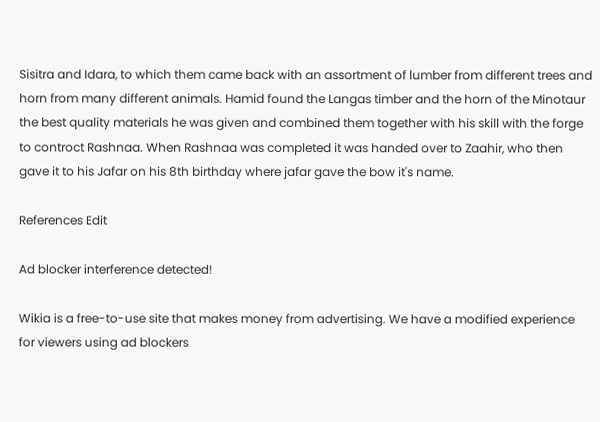Sisitra and Idara, to which them came back with an assortment of lumber from different trees and horn from many different animals. Hamid found the Langas timber and the horn of the Minotaur the best quality materials he was given and combined them together with his skill with the forge to controct Rashnaa. When Rashnaa was completed it was handed over to Zaahir, who then gave it to his Jafar on his 8th birthday where jafar gave the bow it's name.

References Edit

Ad blocker interference detected!

Wikia is a free-to-use site that makes money from advertising. We have a modified experience for viewers using ad blockers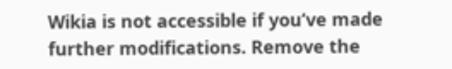Wikia is not accessible if you’ve made further modifications. Remove the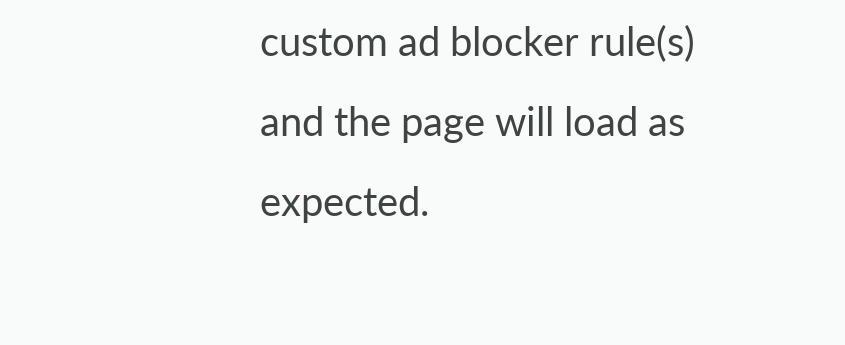custom ad blocker rule(s) and the page will load as expected.